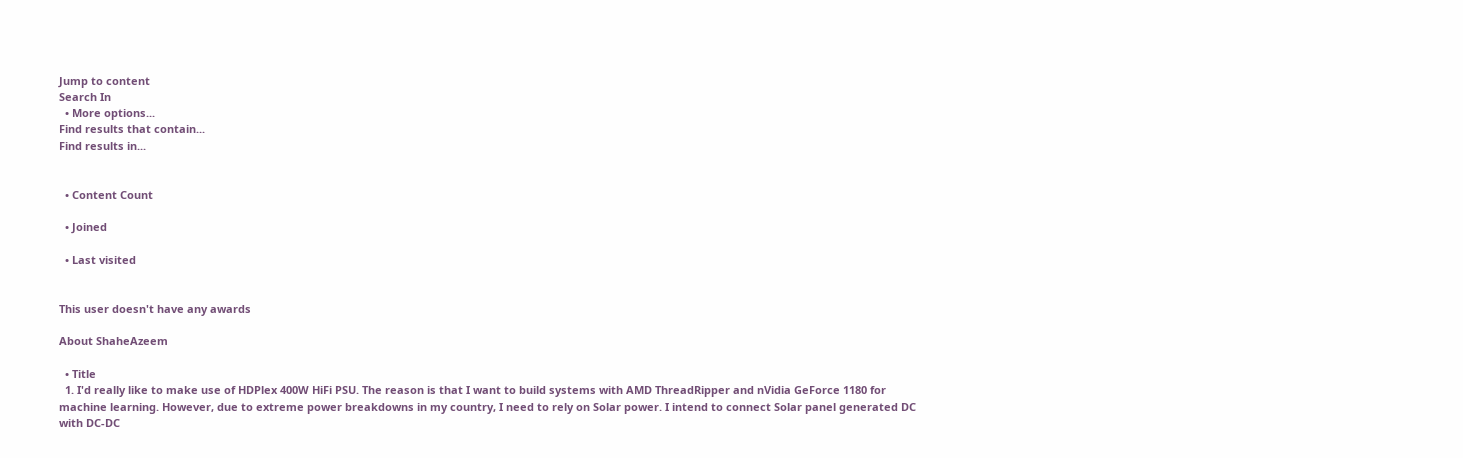Jump to content
Search In
  • More options...
Find results that contain...
Find results in...


  • Content Count

  • Joined

  • Last visited


This user doesn't have any awards

About ShaheAzeem

  • Title
  1. I'd really like to make use of HDPlex 400W HiFi PSU. The reason is that I want to build systems with AMD ThreadRipper and nVidia GeForce 1180 for machine learning. However, due to extreme power breakdowns in my country, I need to rely on Solar power. I intend to connect Solar panel generated DC with DC-DC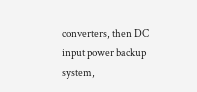converters, then DC input power backup system,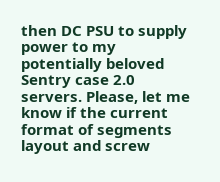then DC PSU to supply power to my potentially beloved Sentry case 2.0 servers. Please, let me know if the current format of segments layout and screw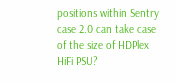positions within Sentry case 2.0 can take case of the size of HDPlex HiFi PSU?